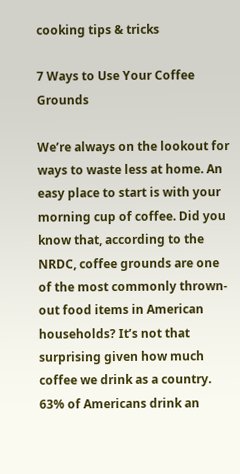cooking tips & tricks

7 Ways to Use Your Coffee Grounds

We’re always on the lookout for ways to waste less at home. An easy place to start is with your morning cup of coffee. Did you know that, according to the NRDC, coffee grounds are one of the most commonly thrown-out food items in American households? It’s not that surprising given how much coffee we drink as a country. 63% of Americans drink an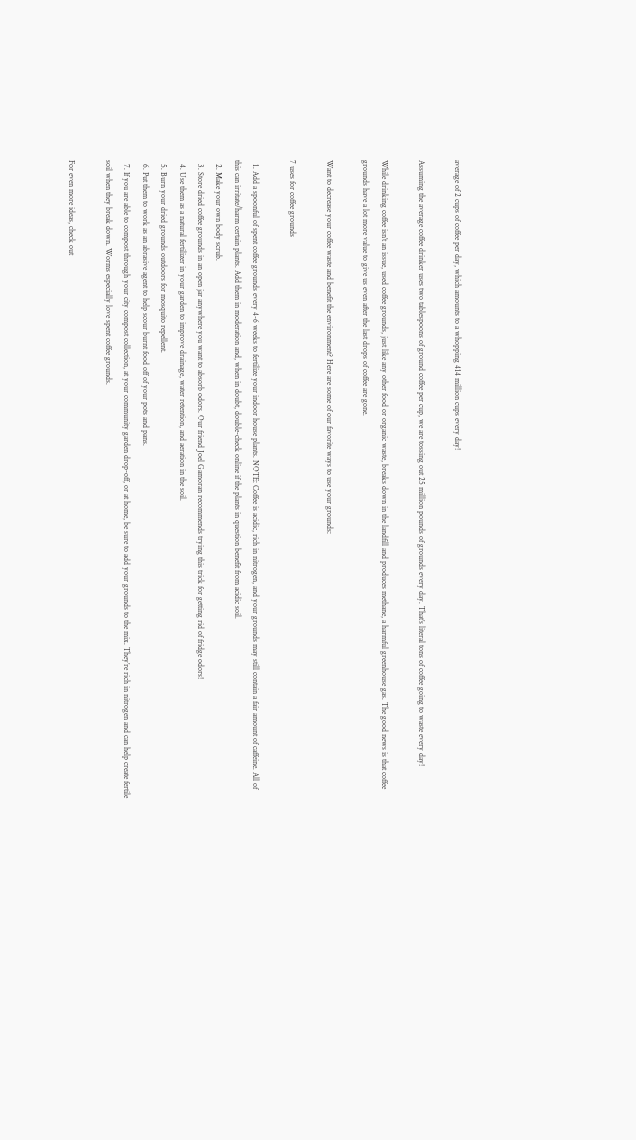average of 2 cups of coffee per day, which amounts to a whopping 414 million cups every day!

Assuming the average coffee drinker uses two tablespoons of ground coffee per cup, we are tossing out 25 million pounds of grounds every day. That’s literal tons of coffee going to waste every day!

While drinking coffee isn’t an issue, used coffee grounds, just like any other food or organic waste, breaks down in the landfill and produces methane, a harmful greenhouse gas. The good news is that coffee grounds have a lot more value to give us even after the last drops of coffee are gone.

Want to decrease your coffee waste and benefit the environment? Here are some of our favorite ways to use your grounds:

7 uses for coffee grounds

  1. Add a spoonful of spent coffee grounds every 4-6 weeks to fertilize your indoor house plants. NOTE: Coffee is acidic, rich in nitrogen, and your grounds may still contain a fair amount of caffeine. All of this can irritate/harm certain plants. Add them in moderation and, when in doubt, double-check online if the plants in question benefit from acidic soil.
  2. Make your own body scrub.
  3. Store dried coffee grounds in an open jar anywhere you want to absorb odors. Our friend Joel Gamoran recommends trying this trick for getting rid of fridge odors!
  4. Use them as a natural fertilizer in your garden to improve drainage, water retention, and aeration in the soil.
  5. Burn your dried grounds outdoors for mosquito repellent.
  6. Put them to work as an abrasive agent to help scour burnt food off of your pots and pans.
  7. If you are able to compost through your city compost collection, at your community garden drop-off, or at home, be sure to add your grounds to the mix. They’re rich in nitrogen and can help create fertile soil when they break down. Worms especially love spent coffee grounds.

For even more ideas, check out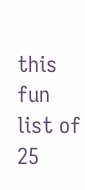this fun list of  25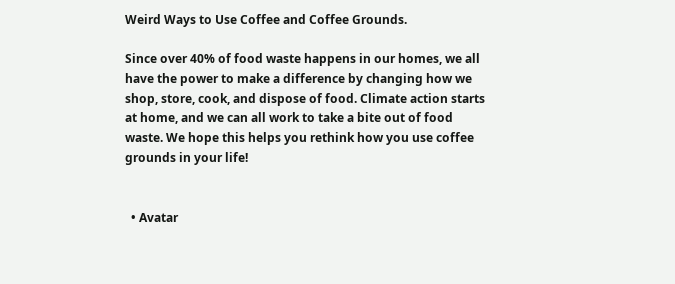Weird Ways to Use Coffee and Coffee Grounds.

Since over 40% of food waste happens in our homes, we all have the power to make a difference by changing how we shop, store, cook, and dispose of food. Climate action starts at home, and we can all work to take a bite out of food waste. We hope this helps you rethink how you use coffee grounds in your life!


  • Avatar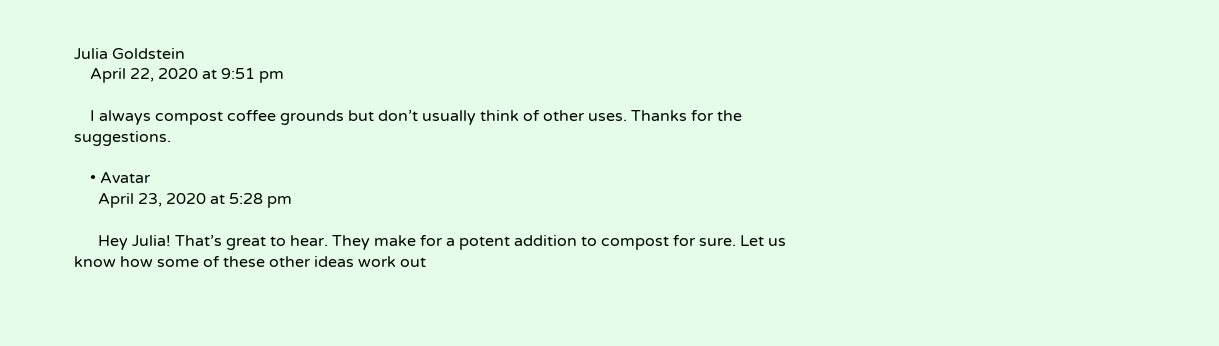Julia Goldstein
    April 22, 2020 at 9:51 pm

    I always compost coffee grounds but don’t usually think of other uses. Thanks for the suggestions.

    • Avatar
      April 23, 2020 at 5:28 pm

      Hey Julia! That’s great to hear. They make for a potent addition to compost for sure. Let us know how some of these other ideas work out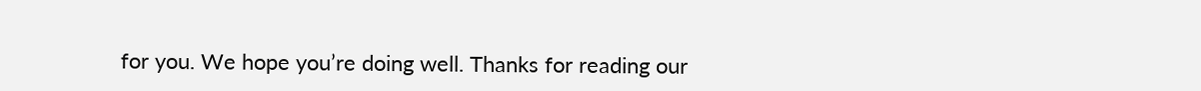for you. We hope you’re doing well. Thanks for reading our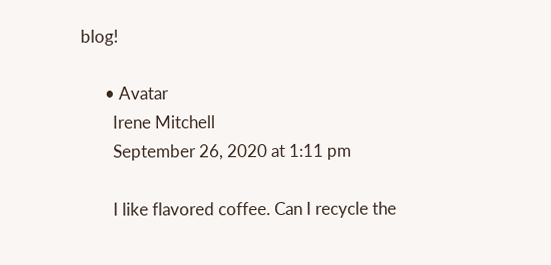blog!

      • Avatar
        Irene Mitchell
        September 26, 2020 at 1:11 pm

        I like flavored coffee. Can I recycle the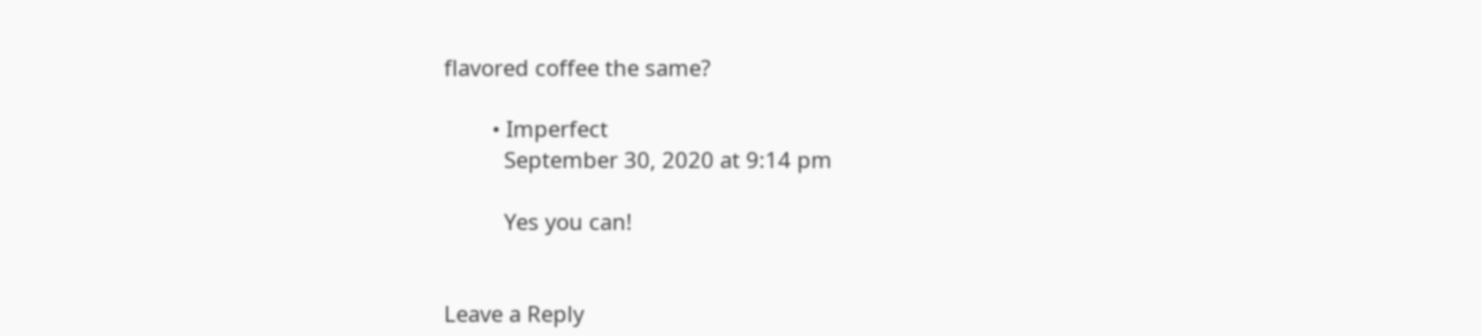flavored coffee the same?

        • Imperfect
          September 30, 2020 at 9:14 pm

          Yes you can!


Leave a Reply